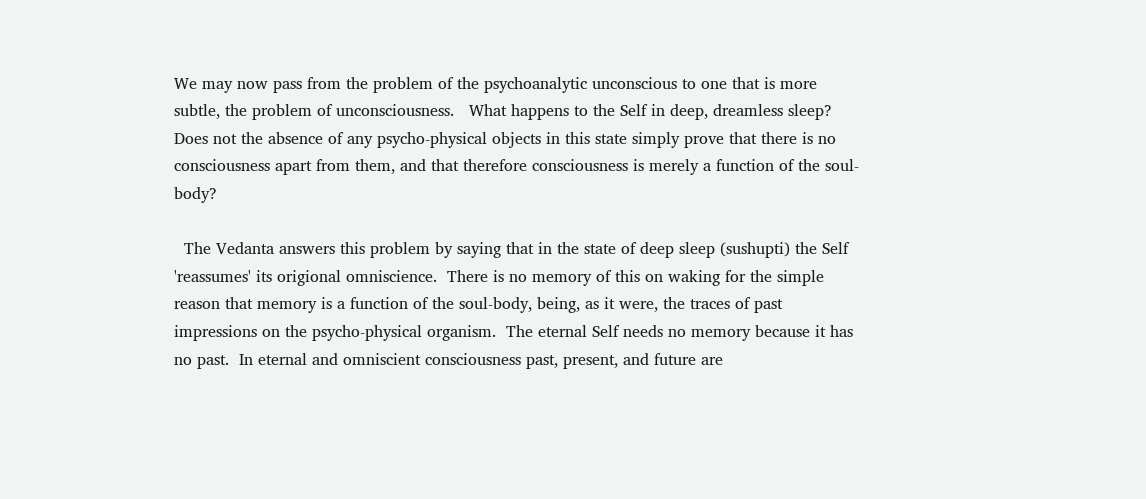We may now pass from the problem of the psychoanalytic unconscious to one that is more subtle, the problem of unconsciousness.   What happens to the Self in deep, dreamless sleep?  Does not the absence of any psycho-physical objects in this state simply prove that there is no consciousness apart from them, and that therefore consciousness is merely a function of the soul-body?

  The Vedanta answers this problem by saying that in the state of deep sleep (sushupti) the Self 'reassumes' its origional omniscience.  There is no memory of this on waking for the simple reason that memory is a function of the soul-body, being, as it were, the traces of past impressions on the psycho-physical organism.  The eternal Self needs no memory because it has no past.  In eternal and omniscient consciousness past, present, and future are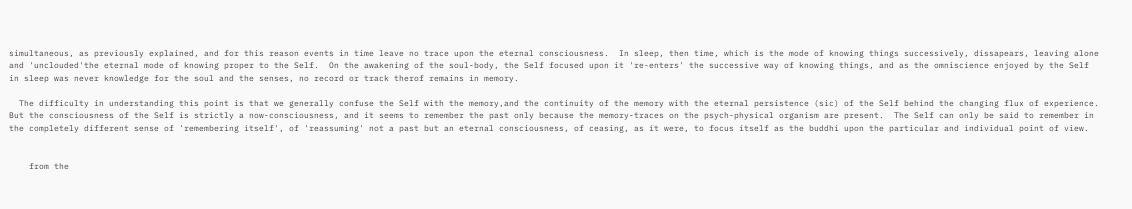simultaneous, as previously explained, and for this reason events in time leave no trace upon the eternal consciousness.  In sleep, then time, which is the mode of knowing things successively, dissapears, leaving alone and 'unclouded'the eternal mode of knowing proper to the Self.  On the awakening of the soul-body, the Self focused upon it 're-enters' the successive way of knowing things, and as the omniscience enjoyed by the Self  in sleep was never knowledge for the soul and the senses, no record or track therof remains in memory.

  The difficulty in understanding this point is that we generally confuse the Self with the memory,and the continuity of the memory with the eternal persistence (sic) of the Self behind the changing flux of experience.  But the consciousness of the Self is strictly a now-consciousness, and it seems to remember the past only because the memory-traces on the psych-physical organism are present.  The Self can only be said to remember in the completely different sense of 'remembering itself', of 'reassuming' not a past but an eternal consciousness, of ceasing, as it were, to focus itself as the buddhi upon the particular and individual point of view.


    from the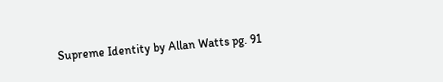Supreme Identity by Allan Watts pg. 91